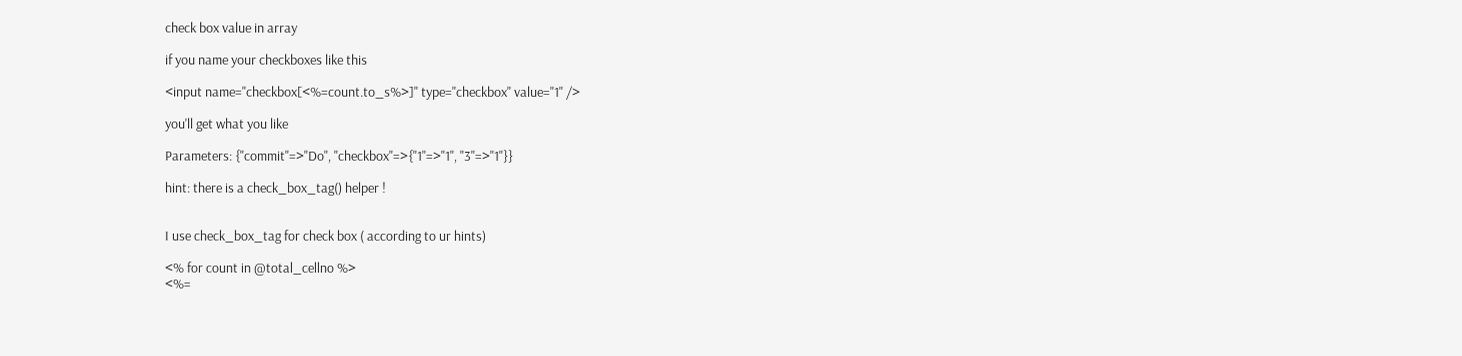check box value in array

if you name your checkboxes like this

<input name="checkbox[<%=count.to_s%>]" type="checkbox" value="1" />

you'll get what you like

Parameters: {"commit"=>"Do", "checkbox"=>{"1"=>"1", "3"=>"1"}}

hint: there is a check_box_tag() helper !


I use check_box_tag for check box ( according to ur hints)

<% for count in @total_cellno %>
<%=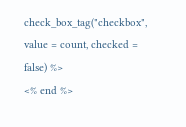check_box_tag("checkbox", value = count, checked = false) %>
<% end %>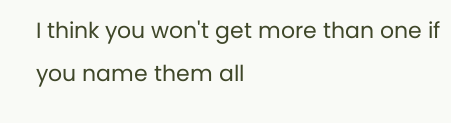I think you won't get more than one if you name them all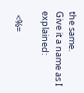the same.
Give it a name as I explained:

  <%=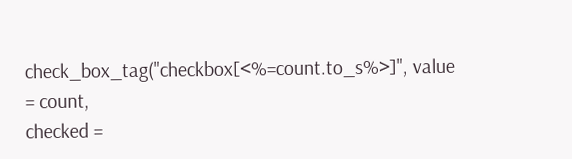check_box_tag("checkbox[<%=count.to_s%>]", value = count,
checked =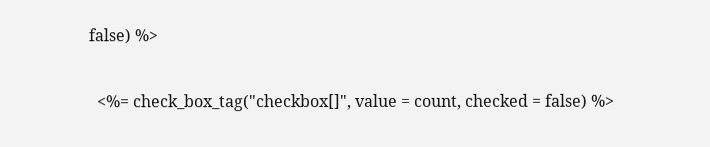false) %>


  <%= check_box_tag("checkbox[]", value = count, checked = false) %>